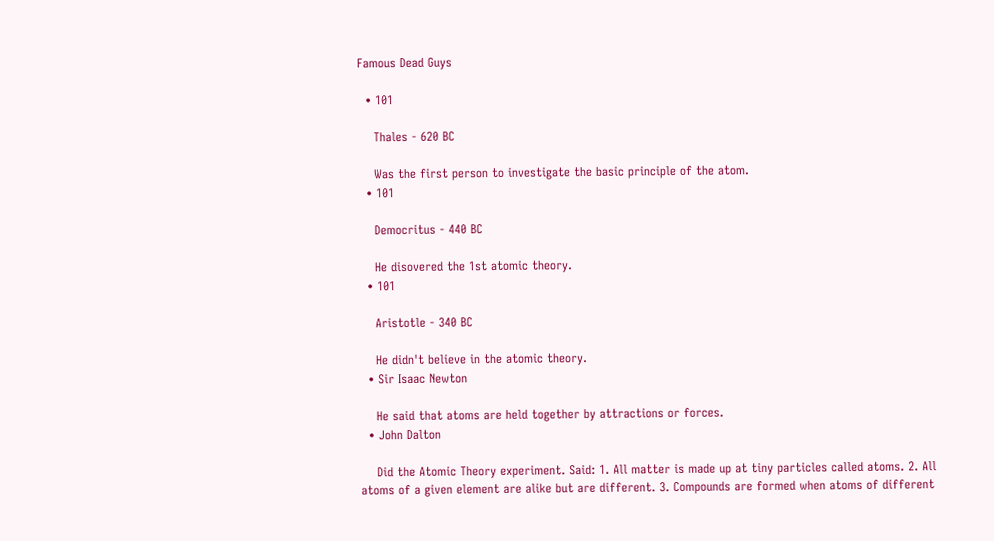Famous Dead Guys

  • 101

    Thales - 620 BC

    Was the first person to investigate the basic principle of the atom.
  • 101

    Democritus - 440 BC

    He disovered the 1st atomic theory.
  • 101

    Aristotle - 340 BC

    He didn't believe in the atomic theory.
  • Sir Isaac Newton

    He said that atoms are held together by attractions or forces.
  • John Dalton

    Did the Atomic Theory experiment. Said: 1. All matter is made up at tiny particles called atoms. 2. All atoms of a given element are alike but are different. 3. Compounds are formed when atoms of different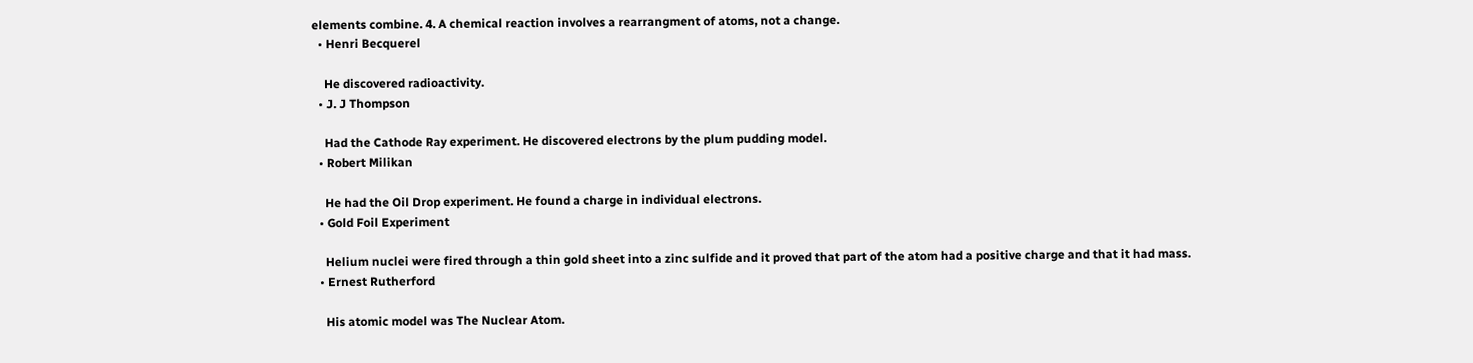elements combine. 4. A chemical reaction involves a rearrangment of atoms, not a change.
  • Henri Becquerel

    He discovered radioactivity.
  • J. J Thompson

    Had the Cathode Ray experiment. He discovered electrons by the plum pudding model.
  • Robert Milikan

    He had the Oil Drop experiment. He found a charge in individual electrons.
  • Gold Foil Experiment

    Helium nuclei were fired through a thin gold sheet into a zinc sulfide and it proved that part of the atom had a positive charge and that it had mass.
  • Ernest Rutherford

    His atomic model was The Nuclear Atom.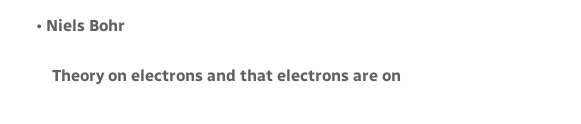• Niels Bohr

    Theory on electrons and that electrons are on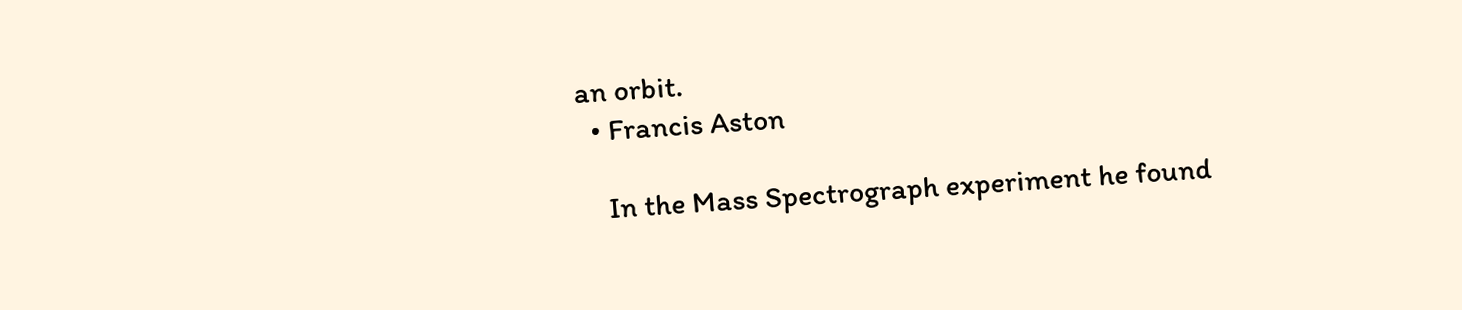an orbit.
  • Francis Aston

    In the Mass Spectrograph experiment he found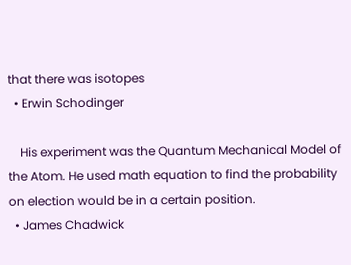that there was isotopes
  • Erwin Schodinger

    His experiment was the Quantum Mechanical Model of the Atom. He used math equation to find the probability on election would be in a certain position.
  • James Chadwick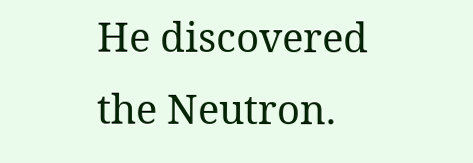He discovered the Neutron.